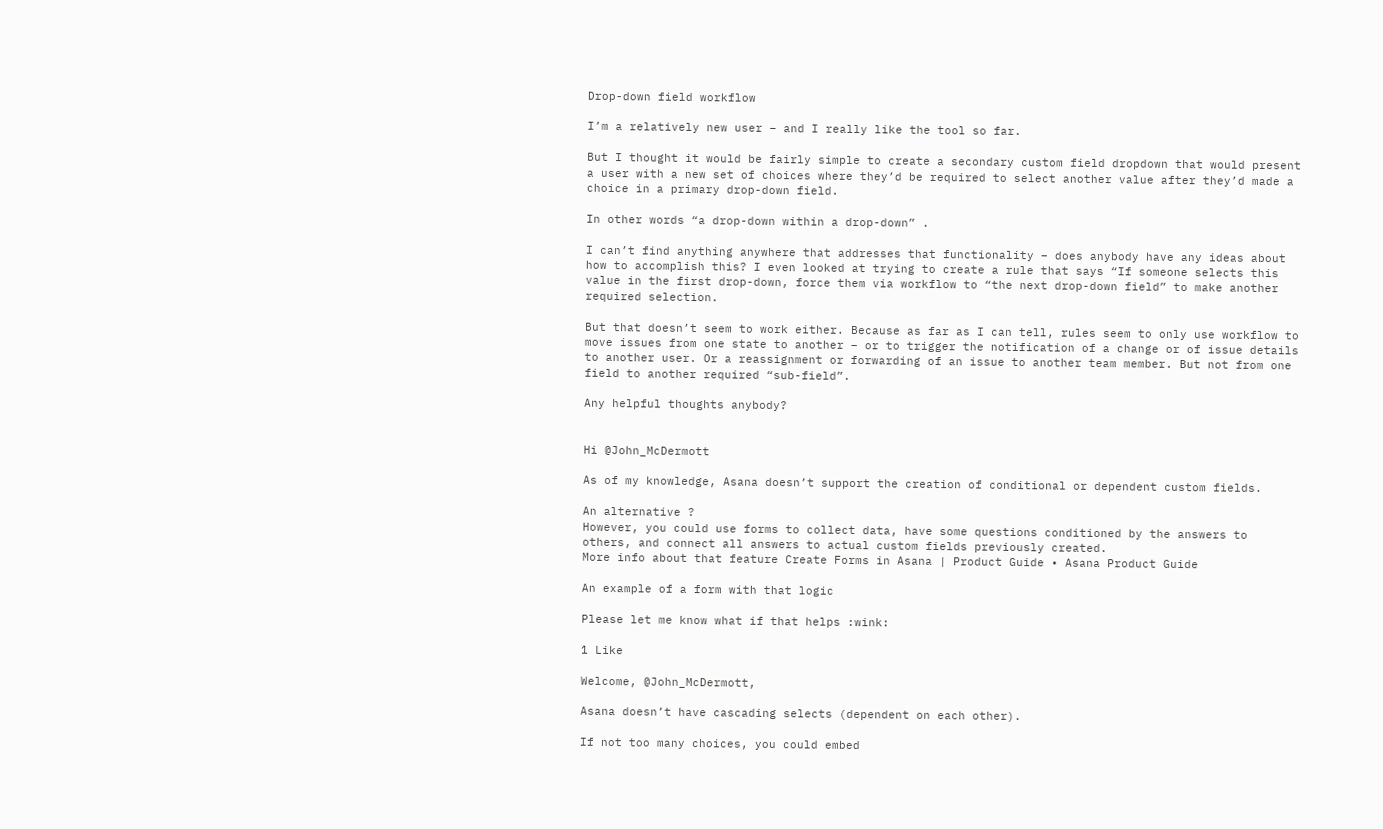Drop-down field workflow

I’m a relatively new user – and I really like the tool so far.

But I thought it would be fairly simple to create a secondary custom field dropdown that would present a user with a new set of choices where they’d be required to select another value after they’d made a choice in a primary drop-down field.

In other words “a drop-down within a drop-down” .

I can’t find anything anywhere that addresses that functionality – does anybody have any ideas about how to accomplish this? I even looked at trying to create a rule that says “If someone selects this value in the first drop-down, force them via workflow to “the next drop-down field” to make another required selection.

But that doesn’t seem to work either. Because as far as I can tell, rules seem to only use workflow to move issues from one state to another – or to trigger the notification of a change or of issue details to another user. Or a reassignment or forwarding of an issue to another team member. But not from one field to another required “sub-field”.

Any helpful thoughts anybody?


Hi @John_McDermott

As of my knowledge, Asana doesn’t support the creation of conditional or dependent custom fields.

An alternative ?
However, you could use forms to collect data, have some questions conditioned by the answers to others, and connect all answers to actual custom fields previously created.
More info about that feature Create Forms in Asana | Product Guide • Asana Product Guide

An example of a form with that logic

Please let me know what if that helps :wink:

1 Like

Welcome, @John_McDermott,

Asana doesn’t have cascading selects (dependent on each other).

If not too many choices, you could embed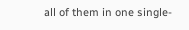all of them in one single-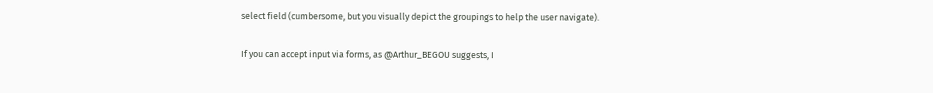select field (cumbersome, but you visually depict the groupings to help the user navigate).

If you can accept input via forms, as @Arthur_BEGOU suggests, I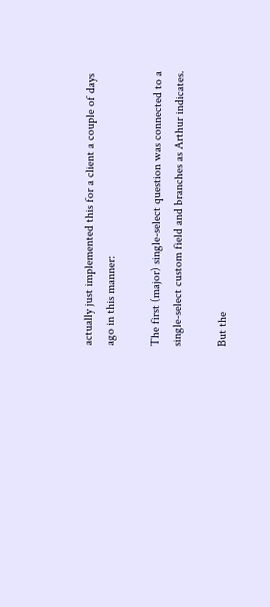actually just implemented this for a client a couple of days ago in this manner:

The first (major) single-select question was connected to a single-select custom field and branches as Arthur indicates.

But the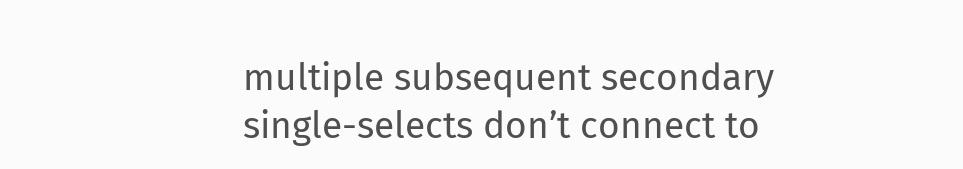multiple subsequent secondary single-selects don’t connect to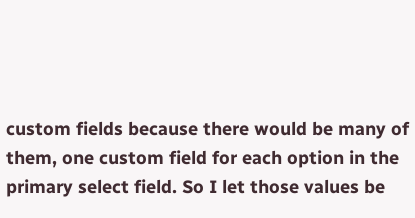custom fields because there would be many of them, one custom field for each option in the primary select field. So I let those values be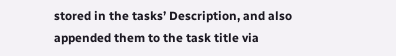stored in the tasks’ Description, and also appended them to the task title via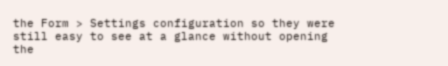the Form > Settings configuration so they were still easy to see at a glance without opening the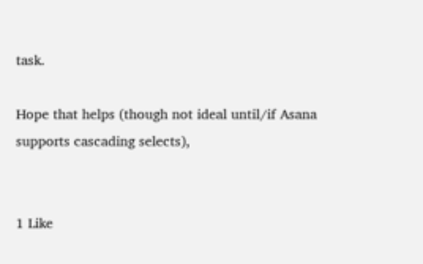task.

Hope that helps (though not ideal until/if Asana supports cascading selects),


1 Like